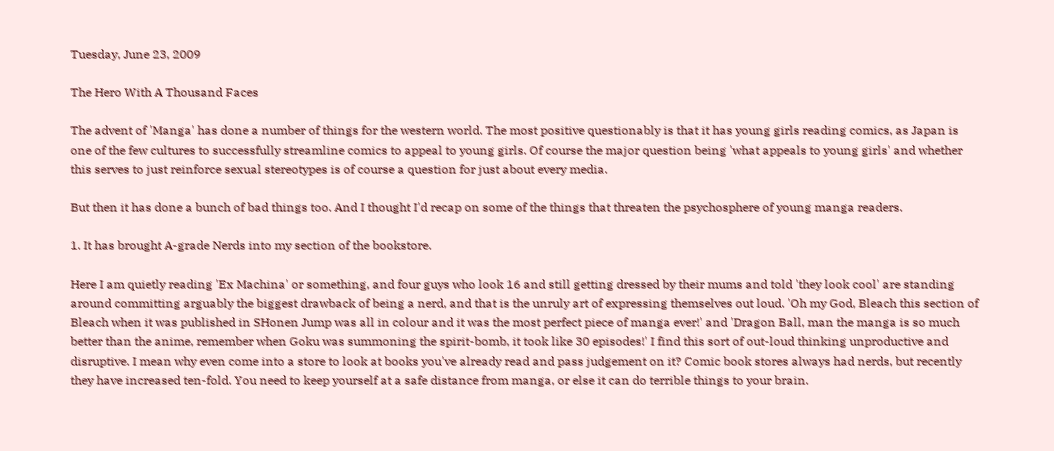Tuesday, June 23, 2009

The Hero With A Thousand Faces

The advent of 'Manga' has done a number of things for the western world. The most positive questionably is that it has young girls reading comics, as Japan is one of the few cultures to successfully streamline comics to appeal to young girls. Of course the major question being 'what appeals to young girls' and whether this serves to just reinforce sexual stereotypes is of course a question for just about every media.

But then it has done a bunch of bad things too. And I thought I'd recap on some of the things that threaten the psychosphere of young manga readers.

1. It has brought A-grade Nerds into my section of the bookstore.

Here I am quietly reading 'Ex Machina' or something, and four guys who look 16 and still getting dressed by their mums and told 'they look cool' are standing around committing arguably the biggest drawback of being a nerd, and that is the unruly art of expressing themselves out loud. 'Oh my God, Bleach this section of Bleach when it was published in SHonen Jump was all in colour and it was the most perfect piece of manga ever!' and 'Dragon Ball, man the manga is so much better than the anime, remember when Goku was summoning the spirit-bomb, it took like 30 episodes!' I find this sort of out-loud thinking unproductive and disruptive. I mean why even come into a store to look at books you've already read and pass judgement on it? Comic book stores always had nerds, but recently they have increased ten-fold. You need to keep yourself at a safe distance from manga, or else it can do terrible things to your brain.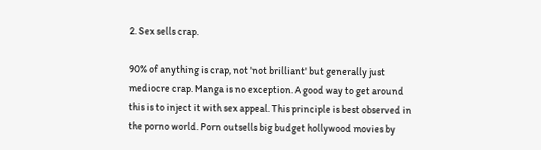2. Sex sells crap.

90% of anything is crap, not 'not brilliant' but generally just mediocre crap. Manga is no exception. A good way to get around this is to inject it with sex appeal. This principle is best observed in the porno world. Porn outsells big budget hollywood movies by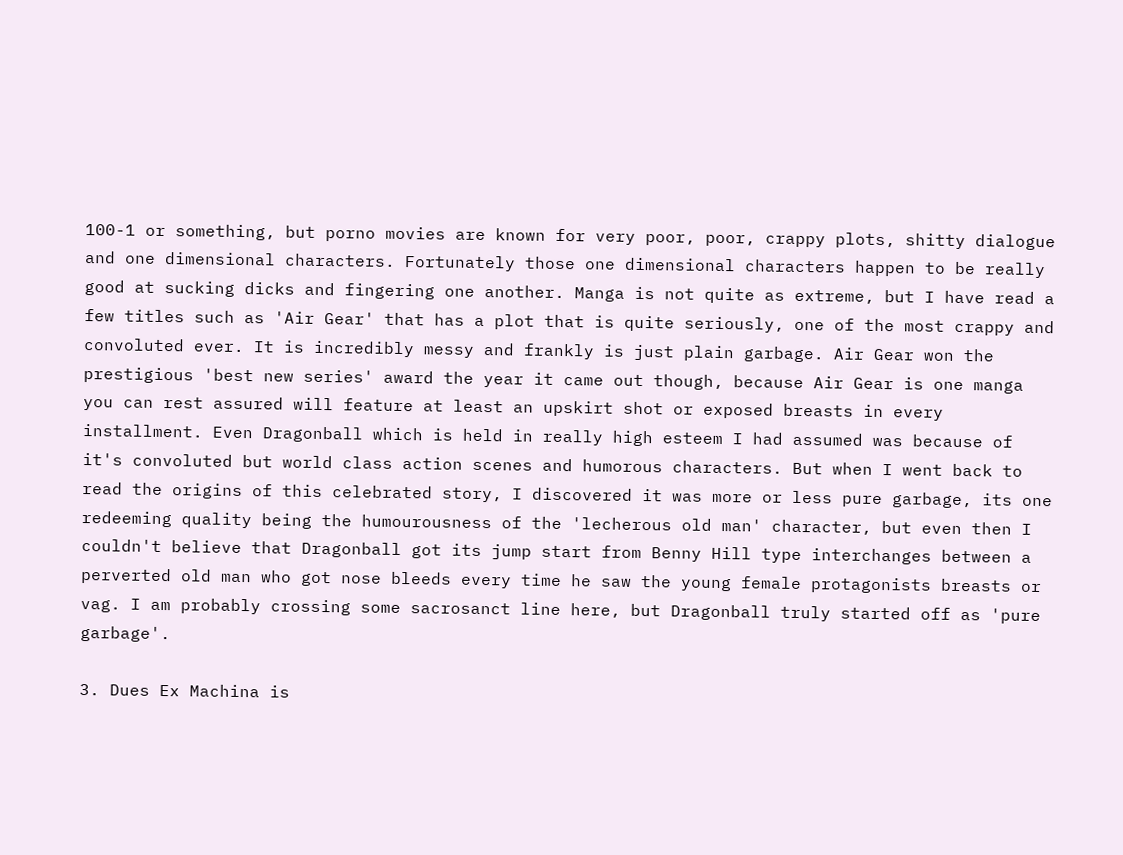100-1 or something, but porno movies are known for very poor, poor, crappy plots, shitty dialogue and one dimensional characters. Fortunately those one dimensional characters happen to be really good at sucking dicks and fingering one another. Manga is not quite as extreme, but I have read a few titles such as 'Air Gear' that has a plot that is quite seriously, one of the most crappy and convoluted ever. It is incredibly messy and frankly is just plain garbage. Air Gear won the prestigious 'best new series' award the year it came out though, because Air Gear is one manga you can rest assured will feature at least an upskirt shot or exposed breasts in every installment. Even Dragonball which is held in really high esteem I had assumed was because of it's convoluted but world class action scenes and humorous characters. But when I went back to read the origins of this celebrated story, I discovered it was more or less pure garbage, its one redeeming quality being the humourousness of the 'lecherous old man' character, but even then I couldn't believe that Dragonball got its jump start from Benny Hill type interchanges between a perverted old man who got nose bleeds every time he saw the young female protagonists breasts or vag. I am probably crossing some sacrosanct line here, but Dragonball truly started off as 'pure garbage'.

3. Dues Ex Machina is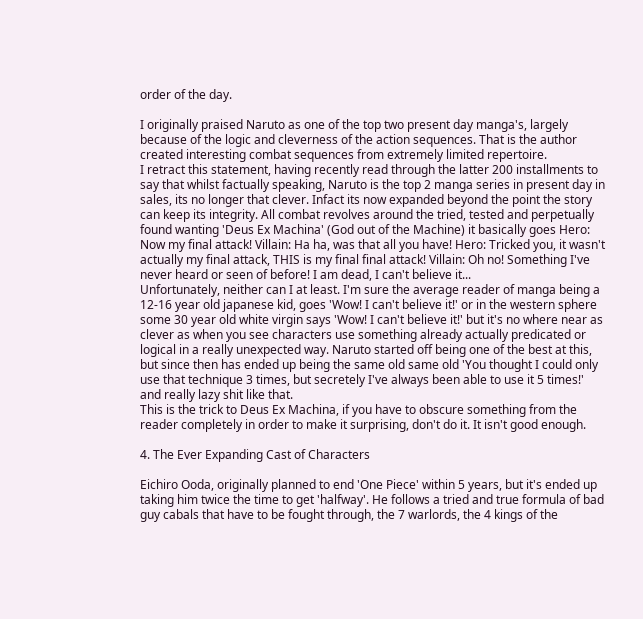order of the day.

I originally praised Naruto as one of the top two present day manga's, largely because of the logic and cleverness of the action sequences. That is the author created interesting combat sequences from extremely limited repertoire.
I retract this statement, having recently read through the latter 200 installments to say that whilst factually speaking, Naruto is the top 2 manga series in present day in sales, its no longer that clever. Infact its now expanded beyond the point the story can keep its integrity. All combat revolves around the tried, tested and perpetually found wanting 'Deus Ex Machina' (God out of the Machine) it basically goes Hero: Now my final attack! Villain: Ha ha, was that all you have! Hero: Tricked you, it wasn't actually my final attack, THIS is my final final attack! Villain: Oh no! Something I've never heard or seen of before! I am dead, I can't believe it...
Unfortunately, neither can I at least. I'm sure the average reader of manga being a 12-16 year old japanese kid, goes 'Wow! I can't believe it!' or in the western sphere some 30 year old white virgin says 'Wow! I can't believe it!' but it's no where near as clever as when you see characters use something already actually predicated or logical in a really unexpected way. Naruto started off being one of the best at this, but since then has ended up being the same old same old 'You thought I could only use that technique 3 times, but secretely I've always been able to use it 5 times!' and really lazy shit like that.
This is the trick to Deus Ex Machina, if you have to obscure something from the reader completely in order to make it surprising, don't do it. It isn't good enough.

4. The Ever Expanding Cast of Characters

Eichiro Ooda, originally planned to end 'One Piece' within 5 years, but it's ended up taking him twice the time to get 'halfway'. He follows a tried and true formula of bad guy cabals that have to be fought through, the 7 warlords, the 4 kings of the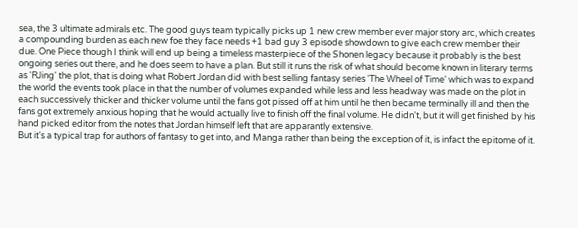sea, the 3 ultimate admirals etc. The good guys team typically picks up 1 new crew member ever major story arc, which creates a compounding burden as each new foe they face needs +1 bad guy 3 episode showdown to give each crew member their due. One Piece though I think will end up being a timeless masterpiece of the Shonen legacy because it probably is the best ongoing series out there, and he does seem to have a plan. But still it runs the risk of what should become known in literary terms as 'RJing' the plot, that is doing what Robert Jordan did with best selling fantasy series 'The Wheel of Time' which was to expand the world the events took place in that the number of volumes expanded while less and less headway was made on the plot in each successively thicker and thicker volume until the fans got pissed off at him until he then became terminally ill and then the fans got extremely anxious hoping that he would actually live to finish off the final volume. He didn't, but it will get finished by his hand picked editor from the notes that Jordan himself left that are apparantly extensive.
But it's a typical trap for authors of fantasy to get into, and Manga rather than being the exception of it, is infact the epitome of it.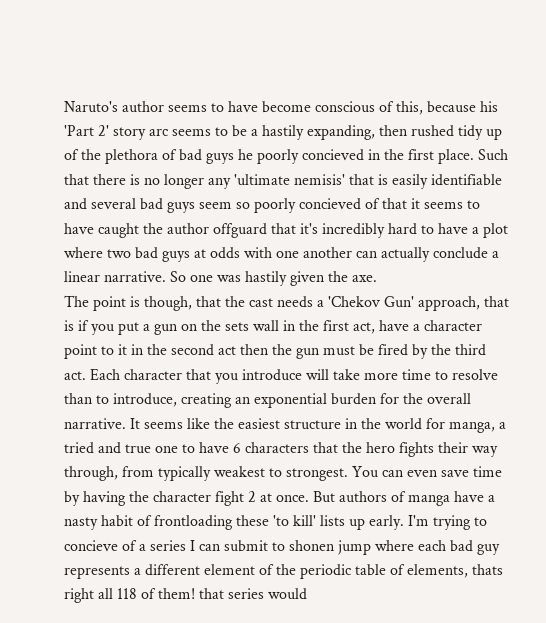Naruto's author seems to have become conscious of this, because his 'Part 2' story arc seems to be a hastily expanding, then rushed tidy up of the plethora of bad guys he poorly concieved in the first place. Such that there is no longer any 'ultimate nemisis' that is easily identifiable and several bad guys seem so poorly concieved of that it seems to have caught the author offguard that it's incredibly hard to have a plot where two bad guys at odds with one another can actually conclude a linear narrative. So one was hastily given the axe.
The point is though, that the cast needs a 'Chekov Gun' approach, that is if you put a gun on the sets wall in the first act, have a character point to it in the second act then the gun must be fired by the third act. Each character that you introduce will take more time to resolve than to introduce, creating an exponential burden for the overall narrative. It seems like the easiest structure in the world for manga, a tried and true one to have 6 characters that the hero fights their way through, from typically weakest to strongest. You can even save time by having the character fight 2 at once. But authors of manga have a nasty habit of frontloading these 'to kill' lists up early. I'm trying to concieve of a series I can submit to shonen jump where each bad guy represents a different element of the periodic table of elements, thats right all 118 of them! that series would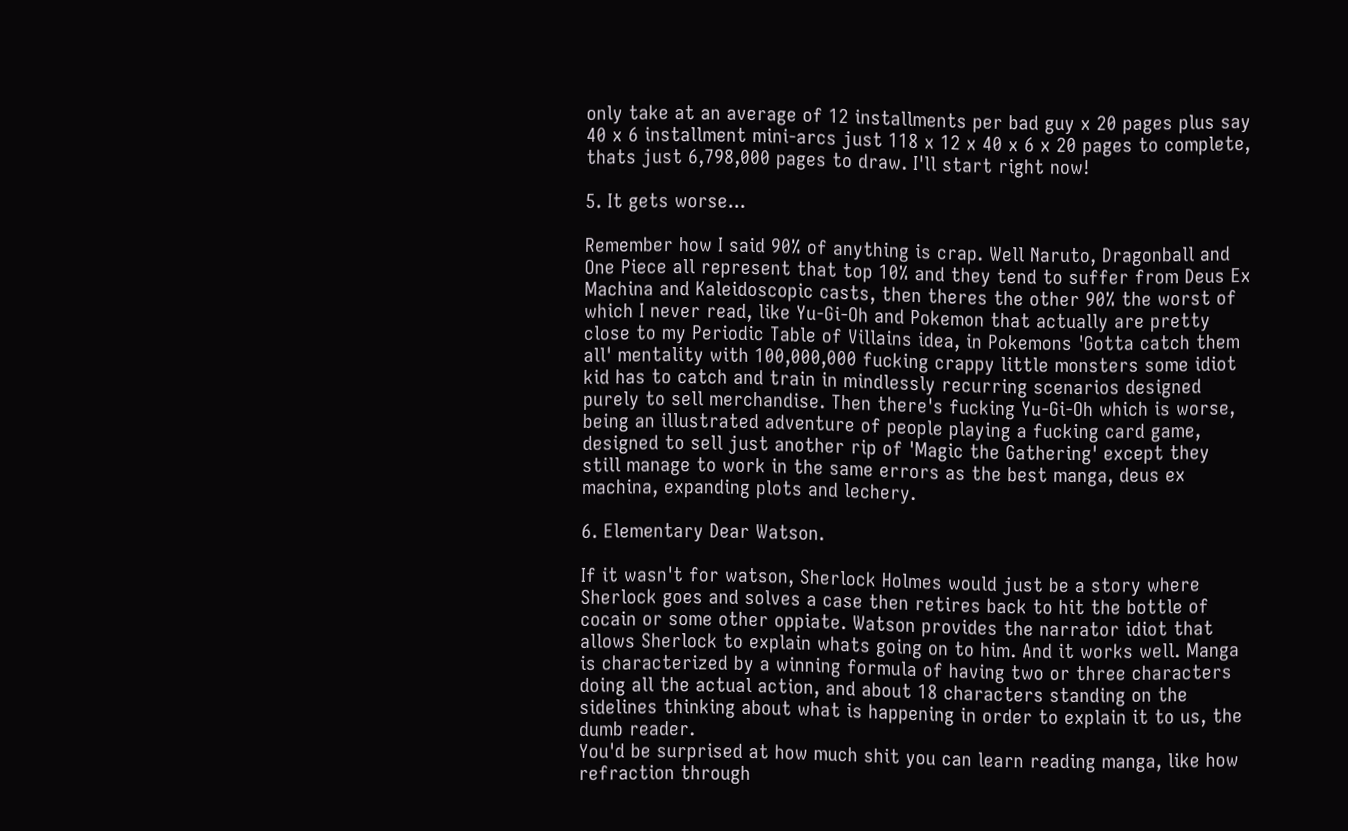only take at an average of 12 installments per bad guy x 20 pages plus say 40 x 6 installment mini-arcs just 118 x 12 x 40 x 6 x 20 pages to complete, thats just 6,798,000 pages to draw. I'll start right now!

5. It gets worse...

Remember how I said 90% of anything is crap. Well Naruto, Dragonball and One Piece all represent that top 10% and they tend to suffer from Deus Ex Machina and Kaleidoscopic casts, then theres the other 90% the worst of which I never read, like Yu-Gi-Oh and Pokemon that actually are pretty close to my Periodic Table of Villains idea, in Pokemons 'Gotta catch them all' mentality with 100,000,000 fucking crappy little monsters some idiot kid has to catch and train in mindlessly recurring scenarios designed purely to sell merchandise. Then there's fucking Yu-Gi-Oh which is worse, being an illustrated adventure of people playing a fucking card game, designed to sell just another rip of 'Magic the Gathering' except they still manage to work in the same errors as the best manga, deus ex machina, expanding plots and lechery.

6. Elementary Dear Watson.

If it wasn't for watson, Sherlock Holmes would just be a story where Sherlock goes and solves a case then retires back to hit the bottle of cocain or some other oppiate. Watson provides the narrator idiot that allows Sherlock to explain whats going on to him. And it works well. Manga is characterized by a winning formula of having two or three characters doing all the actual action, and about 18 characters standing on the sidelines thinking about what is happening in order to explain it to us, the dumb reader.
You'd be surprised at how much shit you can learn reading manga, like how refraction through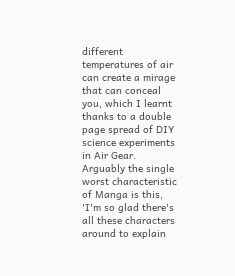different temperatures of air can create a mirage that can conceal you, which I learnt thanks to a double page spread of DIY science experiments in Air Gear. Arguably the single worst characteristic of Manga is this, 'I'm so glad there's all these characters around to explain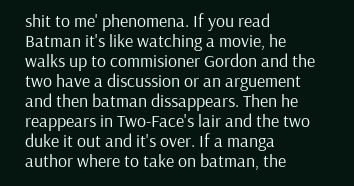shit to me' phenomena. If you read Batman it's like watching a movie, he walks up to commisioner Gordon and the two have a discussion or an arguement and then batman dissappears. Then he reappears in Two-Face's lair and the two duke it out and it's over. If a manga author where to take on batman, the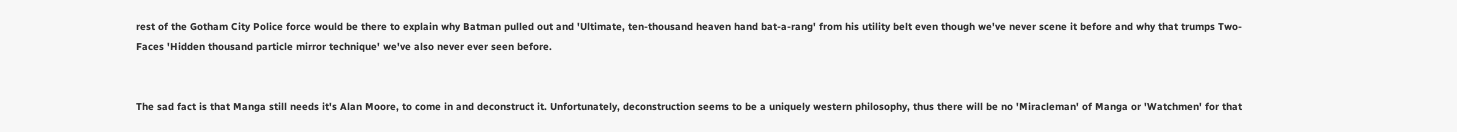rest of the Gotham City Police force would be there to explain why Batman pulled out and 'Ultimate, ten-thousand heaven hand bat-a-rang' from his utility belt even though we've never scene it before and why that trumps Two-Faces 'Hidden thousand particle mirror technique' we've also never ever seen before.


The sad fact is that Manga still needs it's Alan Moore, to come in and deconstruct it. Unfortunately, deconstruction seems to be a uniquely western philosophy, thus there will be no 'Miracleman' of Manga or 'Watchmen' for that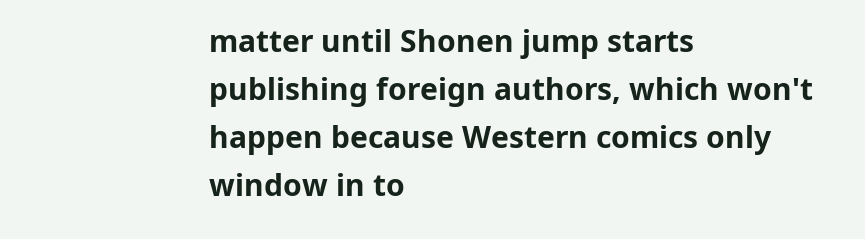matter until Shonen jump starts publishing foreign authors, which won't happen because Western comics only window in to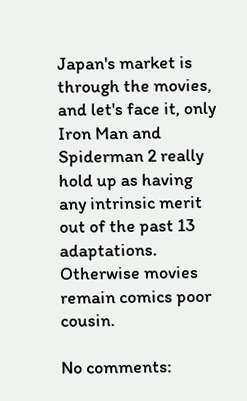Japan's market is through the movies, and let's face it, only Iron Man and Spiderman 2 really hold up as having any intrinsic merit out of the past 13 adaptations. Otherwise movies remain comics poor cousin.

No comments: